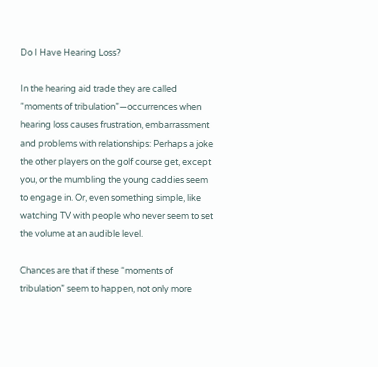Do I Have Hearing Loss?

In the hearing aid trade they are called “moments of tribulation”—occurrences when hearing loss causes frustration, embarrassment and problems with relationships: Perhaps a joke the other players on the golf course get, except you, or the mumbling the young caddies seem to engage in. Or, even something simple, like watching TV with people who never seem to set the volume at an audible level.

Chances are that if these “moments of tribulation” seem to happen, not only more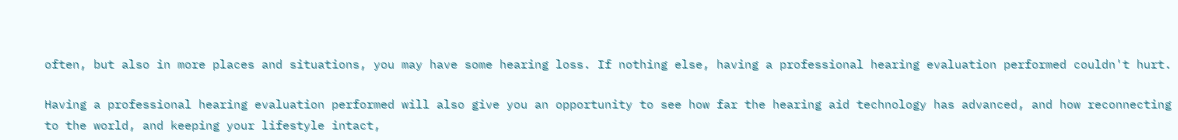often, but also in more places and situations, you may have some hearing loss. If nothing else, having a professional hearing evaluation performed couldn't hurt.

Having a professional hearing evaluation performed will also give you an opportunity to see how far the hearing aid technology has advanced, and how reconnecting to the world, and keeping your lifestyle intact,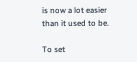is now a lot easier than it used to be.

To set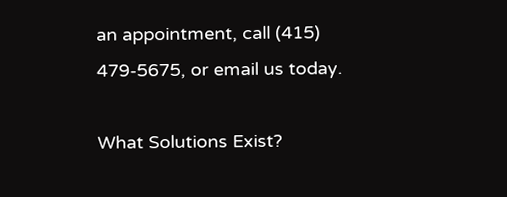an appointment, call (415) 479-5675, or email us today.

What Solutions Exist?